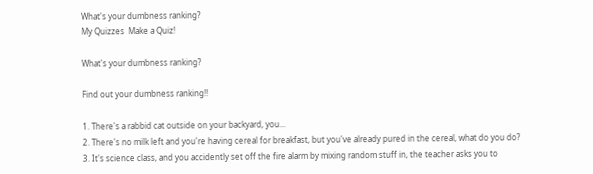What's your dumbness ranking?
My Quizzes  Make a Quiz!

What's your dumbness ranking?

Find out your dumbness ranking!!

1. There's a rabbid cat outside on your backyard, you...
2. There's no milk left and you're having cereal for breakfast, but you've already pured in the cereal, what do you do?
3. It's science class, and you accidently set off the fire alarm by mixing random stuff in, the teacher asks you to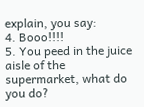explain, you say:
4. Booo!!!!
5. You peed in the juice aisle of the supermarket, what do you do?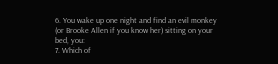6. You wake up one night and find an evil monkey (or Brooke Allen if you know her) sitting on your bed, you:
7. Which of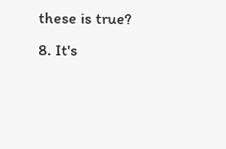these is true?
8. It's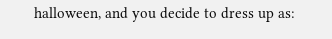halloween, and you decide to dress up as: